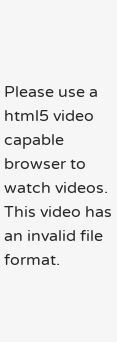Please use a html5 video capable browser to watch videos.
This video has an invalid file format.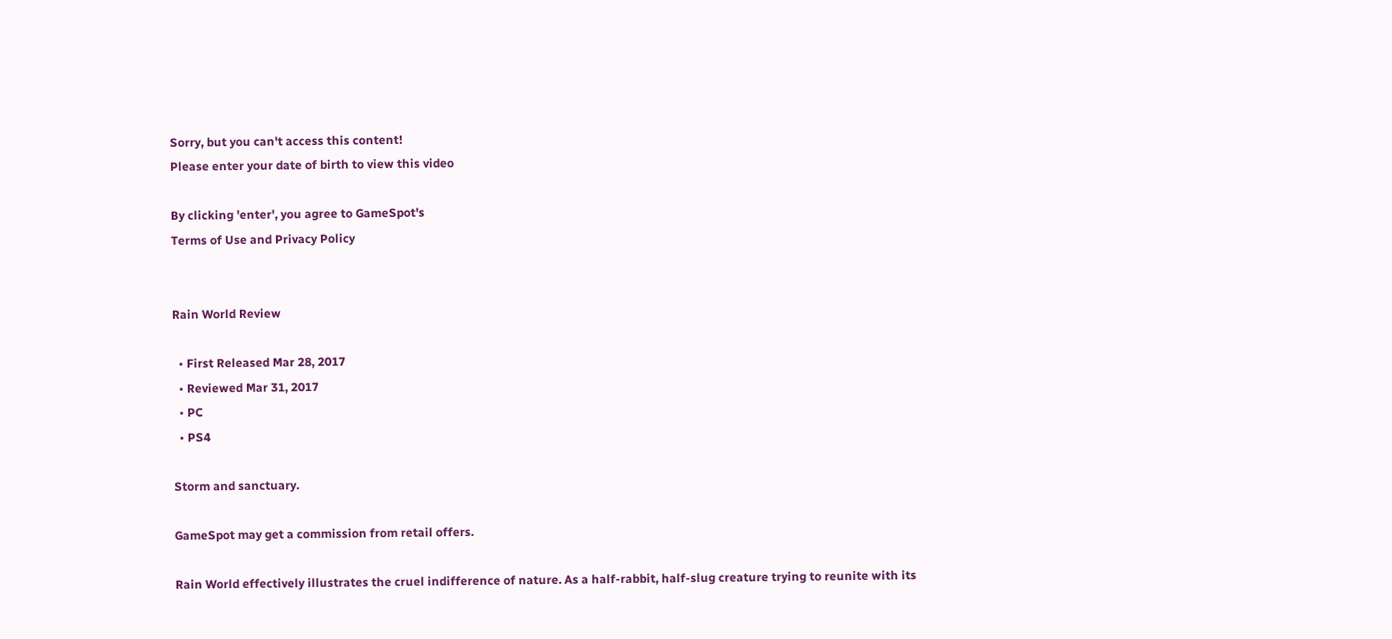Sorry, but you can't access this content!
Please enter your date of birth to view this video

By clicking 'enter', you agree to GameSpot's
Terms of Use and Privacy Policy


Rain World Review

  • First Released Mar 28, 2017
  • Reviewed Mar 31, 2017
  • PC
  • PS4

Storm and sanctuary.

GameSpot may get a commission from retail offers.

Rain World effectively illustrates the cruel indifference of nature. As a half-rabbit, half-slug creature trying to reunite with its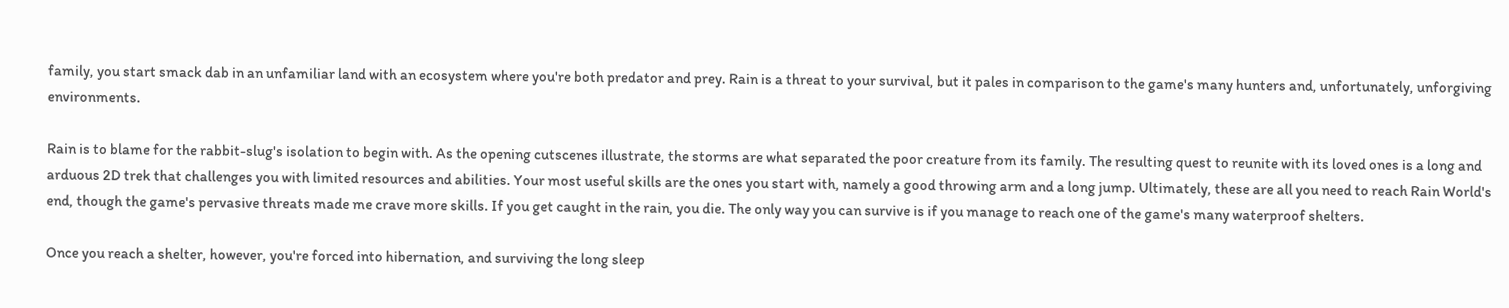family, you start smack dab in an unfamiliar land with an ecosystem where you're both predator and prey. Rain is a threat to your survival, but it pales in comparison to the game's many hunters and, unfortunately, unforgiving environments.

Rain is to blame for the rabbit-slug's isolation to begin with. As the opening cutscenes illustrate, the storms are what separated the poor creature from its family. The resulting quest to reunite with its loved ones is a long and arduous 2D trek that challenges you with limited resources and abilities. Your most useful skills are the ones you start with, namely a good throwing arm and a long jump. Ultimately, these are all you need to reach Rain World's end, though the game's pervasive threats made me crave more skills. If you get caught in the rain, you die. The only way you can survive is if you manage to reach one of the game's many waterproof shelters.

Once you reach a shelter, however, you're forced into hibernation, and surviving the long sleep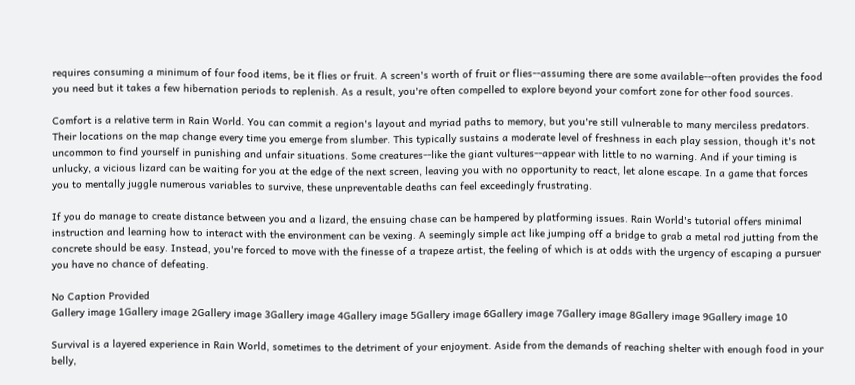requires consuming a minimum of four food items, be it flies or fruit. A screen's worth of fruit or flies--assuming there are some available--often provides the food you need but it takes a few hibernation periods to replenish. As a result, you're often compelled to explore beyond your comfort zone for other food sources.

Comfort is a relative term in Rain World. You can commit a region's layout and myriad paths to memory, but you're still vulnerable to many merciless predators. Their locations on the map change every time you emerge from slumber. This typically sustains a moderate level of freshness in each play session, though it's not uncommon to find yourself in punishing and unfair situations. Some creatures--like the giant vultures--appear with little to no warning. And if your timing is unlucky, a vicious lizard can be waiting for you at the edge of the next screen, leaving you with no opportunity to react, let alone escape. In a game that forces you to mentally juggle numerous variables to survive, these unpreventable deaths can feel exceedingly frustrating.

If you do manage to create distance between you and a lizard, the ensuing chase can be hampered by platforming issues. Rain World's tutorial offers minimal instruction and learning how to interact with the environment can be vexing. A seemingly simple act like jumping off a bridge to grab a metal rod jutting from the concrete should be easy. Instead, you're forced to move with the finesse of a trapeze artist, the feeling of which is at odds with the urgency of escaping a pursuer you have no chance of defeating.

No Caption Provided
Gallery image 1Gallery image 2Gallery image 3Gallery image 4Gallery image 5Gallery image 6Gallery image 7Gallery image 8Gallery image 9Gallery image 10

Survival is a layered experience in Rain World, sometimes to the detriment of your enjoyment. Aside from the demands of reaching shelter with enough food in your belly,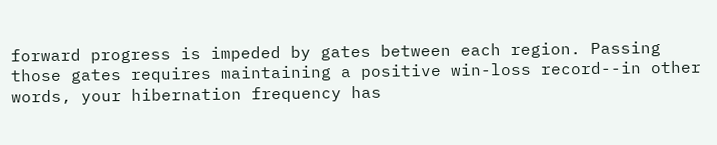forward progress is impeded by gates between each region. Passing those gates requires maintaining a positive win-loss record--in other words, your hibernation frequency has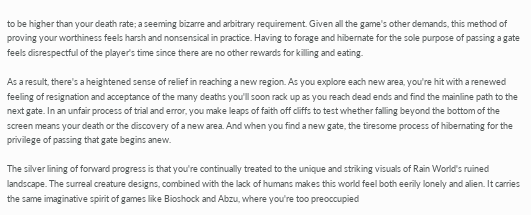to be higher than your death rate; a seeming bizarre and arbitrary requirement. Given all the game's other demands, this method of proving your worthiness feels harsh and nonsensical in practice. Having to forage and hibernate for the sole purpose of passing a gate feels disrespectful of the player's time since there are no other rewards for killing and eating.

As a result, there's a heightened sense of relief in reaching a new region. As you explore each new area, you're hit with a renewed feeling of resignation and acceptance of the many deaths you'll soon rack up as you reach dead ends and find the mainline path to the next gate. In an unfair process of trial and error, you make leaps of faith off cliffs to test whether falling beyond the bottom of the screen means your death or the discovery of a new area. And when you find a new gate, the tiresome process of hibernating for the privilege of passing that gate begins anew.

The silver lining of forward progress is that you're continually treated to the unique and striking visuals of Rain World's ruined landscape. The surreal creature designs, combined with the lack of humans makes this world feel both eerily lonely and alien. It carries the same imaginative spirit of games like Bioshock and Abzu, where you're too preoccupied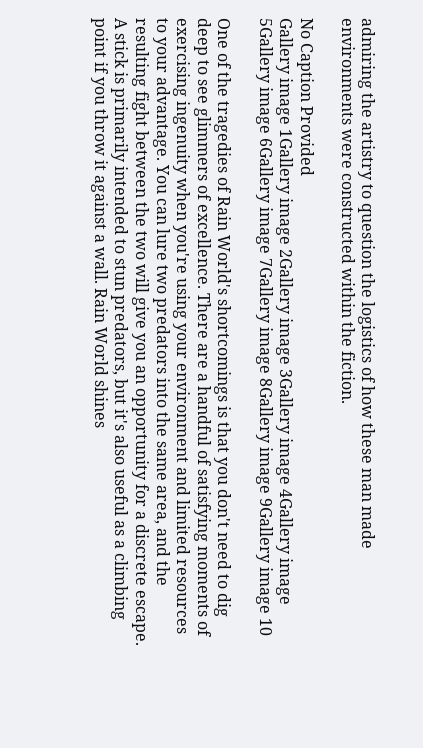admiring the artistry to question the logistics of how these man made environments were constructed within the fiction.

No Caption Provided
Gallery image 1Gallery image 2Gallery image 3Gallery image 4Gallery image 5Gallery image 6Gallery image 7Gallery image 8Gallery image 9Gallery image 10

One of the tragedies of Rain World's shortcomings is that you don't need to dig deep to see glimmers of excellence. There are a handful of satisfying moments of exercising ingenuity when you're using your environment and limited resources to your advantage. You can lure two predators into the same area, and the resulting fight between the two will give you an opportunity for a discrete escape. A stick is primarily intended to stun predators, but it's also useful as a climbing point if you throw it against a wall. Rain World shines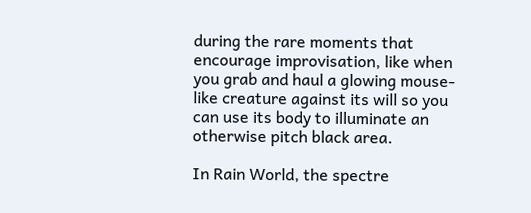during the rare moments that encourage improvisation, like when you grab and haul a glowing mouse-like creature against its will so you can use its body to illuminate an otherwise pitch black area.

In Rain World, the spectre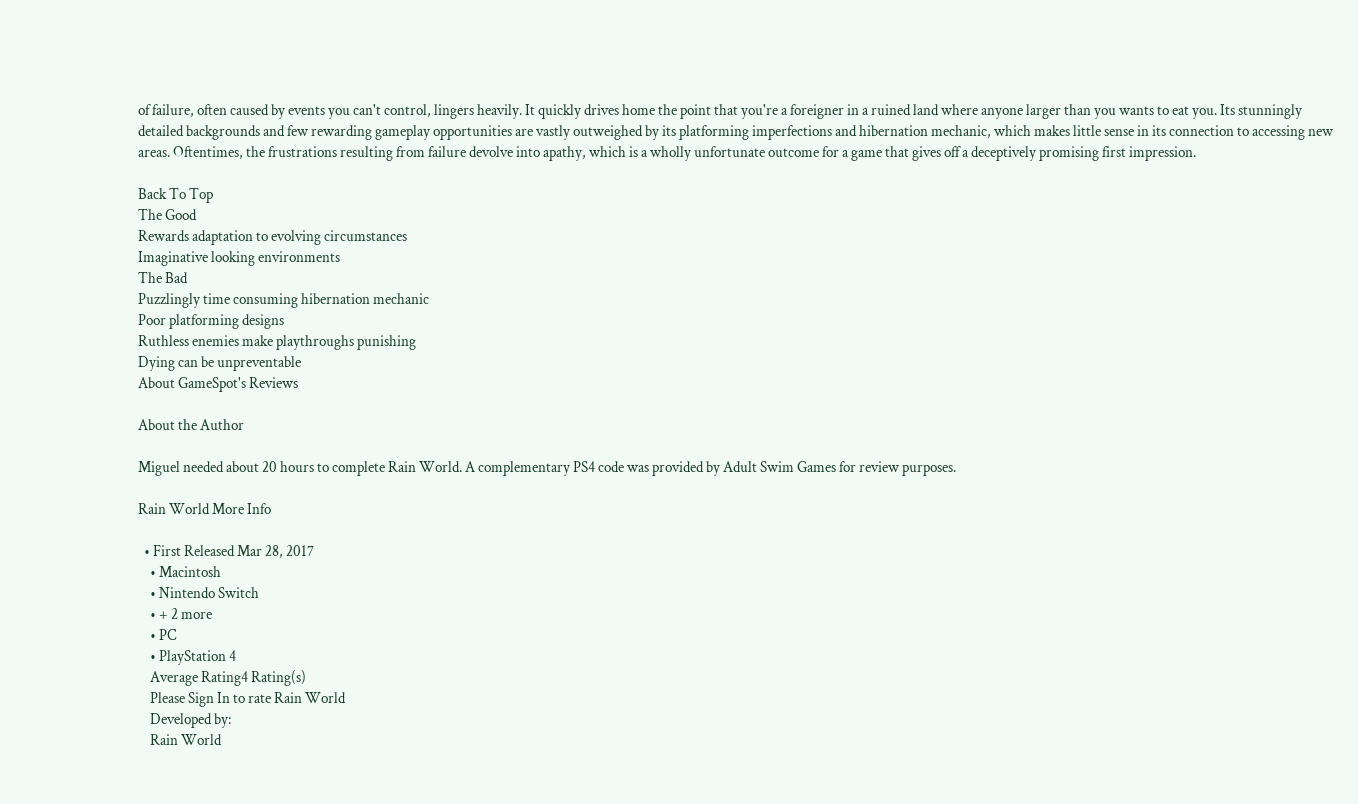of failure, often caused by events you can't control, lingers heavily. It quickly drives home the point that you're a foreigner in a ruined land where anyone larger than you wants to eat you. Its stunningly detailed backgrounds and few rewarding gameplay opportunities are vastly outweighed by its platforming imperfections and hibernation mechanic, which makes little sense in its connection to accessing new areas. Oftentimes, the frustrations resulting from failure devolve into apathy, which is a wholly unfortunate outcome for a game that gives off a deceptively promising first impression.

Back To Top
The Good
Rewards adaptation to evolving circumstances
Imaginative looking environments
The Bad
Puzzlingly time consuming hibernation mechanic
Poor platforming designs
Ruthless enemies make playthroughs punishing
Dying can be unpreventable
About GameSpot's Reviews

About the Author

Miguel needed about 20 hours to complete Rain World. A complementary PS4 code was provided by Adult Swim Games for review purposes.

Rain World More Info

  • First Released Mar 28, 2017
    • Macintosh
    • Nintendo Switch
    • + 2 more
    • PC
    • PlayStation 4
    Average Rating4 Rating(s)
    Please Sign In to rate Rain World
    Developed by:
    Rain World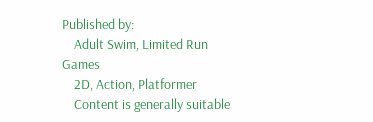Published by:
    Adult Swim, Limited Run Games
    2D, Action, Platformer
    Content is generally suitable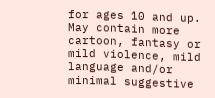for ages 10 and up. May contain more cartoon, fantasy or mild violence, mild language and/or minimal suggestive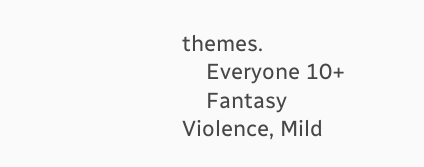themes.
    Everyone 10+
    Fantasy Violence, Mild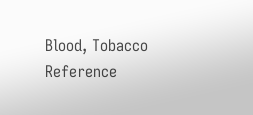Blood, Tobacco Reference